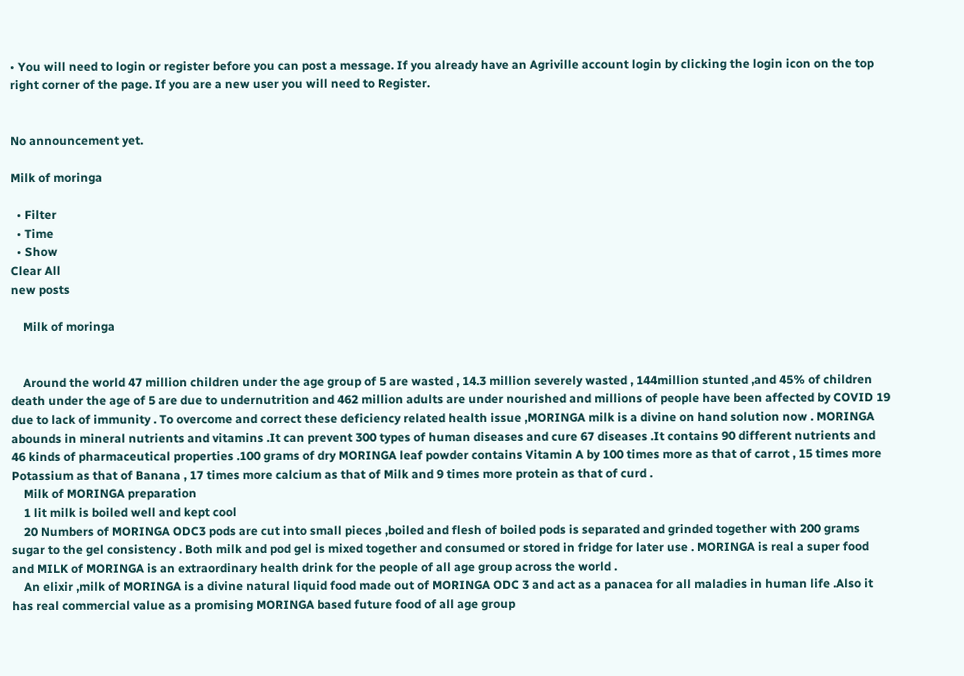• You will need to login or register before you can post a message. If you already have an Agriville account login by clicking the login icon on the top right corner of the page. If you are a new user you will need to Register.


No announcement yet.

Milk of moringa

  • Filter
  • Time
  • Show
Clear All
new posts

    Milk of moringa


    Around the world 47 million children under the age group of 5 are wasted , 14.3 million severely wasted , 144million stunted ,and 45% of children death under the age of 5 are due to undernutrition and 462 million adults are under nourished and millions of people have been affected by COVID 19 due to lack of immunity . To overcome and correct these deficiency related health issue ,MORINGA milk is a divine on hand solution now . MORINGA abounds in mineral nutrients and vitamins .It can prevent 300 types of human diseases and cure 67 diseases .It contains 90 different nutrients and 46 kinds of pharmaceutical properties .100 grams of dry MORINGA leaf powder contains Vitamin A by 100 times more as that of carrot , 15 times more Potassium as that of Banana , 17 times more calcium as that of Milk and 9 times more protein as that of curd .
    Milk of MORINGA preparation
    1 lit milk is boiled well and kept cool
    20 Numbers of MORINGA ODC3 pods are cut into small pieces ,boiled and flesh of boiled pods is separated and grinded together with 200 grams sugar to the gel consistency . Both milk and pod gel is mixed together and consumed or stored in fridge for later use . MORINGA is real a super food and MILK of MORINGA is an extraordinary health drink for the people of all age group across the world .
    An elixir ,milk of MORINGA is a divine natural liquid food made out of MORINGA ODC 3 and act as a panacea for all maladies in human life .Also it has real commercial value as a promising MORINGA based future food of all age group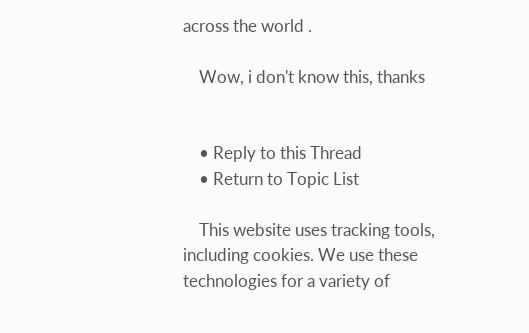across the world .

    Wow, i don't know this, thanks


    • Reply to this Thread
    • Return to Topic List

    This website uses tracking tools, including cookies. We use these technologies for a variety of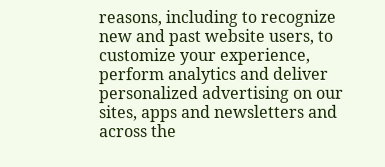reasons, including to recognize new and past website users, to customize your experience, perform analytics and deliver personalized advertising on our sites, apps and newsletters and across the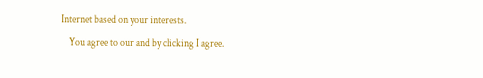Internet based on your interests.
    You agree to our and by clicking I agree.